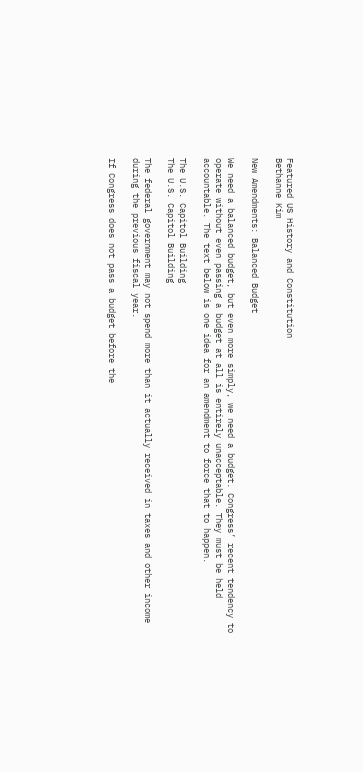Featured US History and Constitution
Bethanne Kim

New Amendments: Balanced Budget

We need a balanced budget, but even more simply, we need a budget. Congress’ recent tendency to operate without even passing a budget at all is entirely unacceptable. They must be held accountable. The text below is one idea for an amendment to force that to happen.

The U.S. Capitol Building
The U.S. Capitol Building

The federal government may not spend more than it actually received in taxes and other income during the previous fiscal year.

If Congress does not pass a budget before the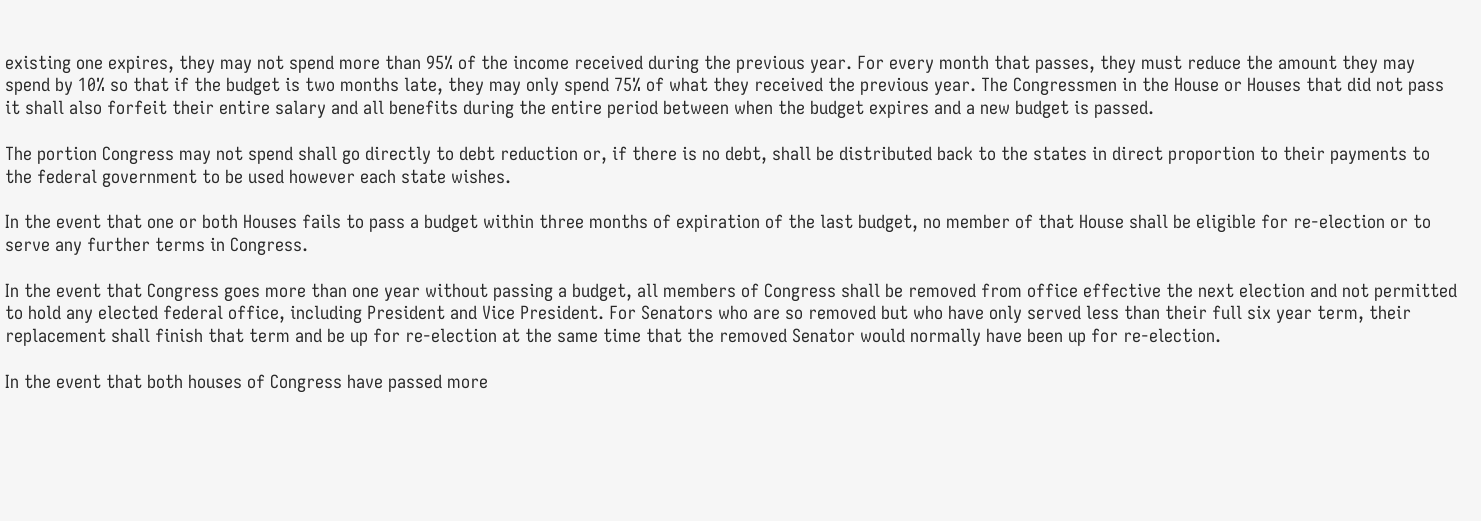existing one expires, they may not spend more than 95% of the income received during the previous year. For every month that passes, they must reduce the amount they may spend by 10% so that if the budget is two months late, they may only spend 75% of what they received the previous year. The Congressmen in the House or Houses that did not pass it shall also forfeit their entire salary and all benefits during the entire period between when the budget expires and a new budget is passed.

The portion Congress may not spend shall go directly to debt reduction or, if there is no debt, shall be distributed back to the states in direct proportion to their payments to the federal government to be used however each state wishes.

In the event that one or both Houses fails to pass a budget within three months of expiration of the last budget, no member of that House shall be eligible for re-election or to serve any further terms in Congress.

In the event that Congress goes more than one year without passing a budget, all members of Congress shall be removed from office effective the next election and not permitted to hold any elected federal office, including President and Vice President. For Senators who are so removed but who have only served less than their full six year term, their replacement shall finish that term and be up for re-election at the same time that the removed Senator would normally have been up for re-election.

In the event that both houses of Congress have passed more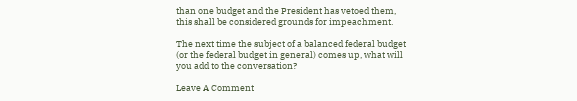than one budget and the President has vetoed them, this shall be considered grounds for impeachment.

The next time the subject of a balanced federal budget (or the federal budget in general) comes up, what will you add to the conversation?

Leave A Comment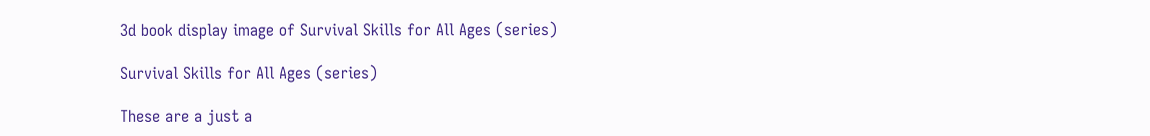3d book display image of Survival Skills for All Ages (series)

Survival Skills for All Ages (series)

These are a just a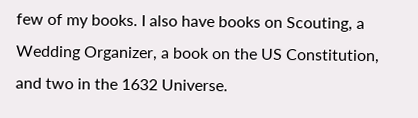few of my books. I also have books on Scouting, a Wedding Organizer, a book on the US Constitution, and two in the 1632 Universe.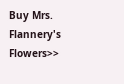Buy Mrs. Flannery's Flowers>>